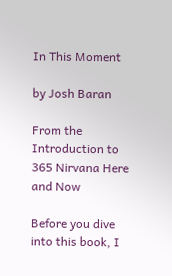In This Moment

by Josh Baran

From the Introduction to 365 Nirvana Here and Now

Before you dive into this book, I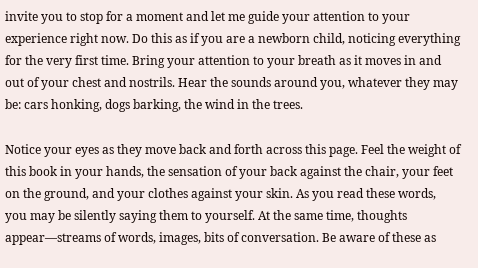invite you to stop for a moment and let me guide your attention to your experience right now. Do this as if you are a newborn child, noticing everything for the very first time. Bring your attention to your breath as it moves in and out of your chest and nostrils. Hear the sounds around you, whatever they may be: cars honking, dogs barking, the wind in the trees.

Notice your eyes as they move back and forth across this page. Feel the weight of this book in your hands, the sensation of your back against the chair, your feet on the ground, and your clothes against your skin. As you read these words, you may be silently saying them to yourself. At the same time, thoughts appear—streams of words, images, bits of conversation. Be aware of these as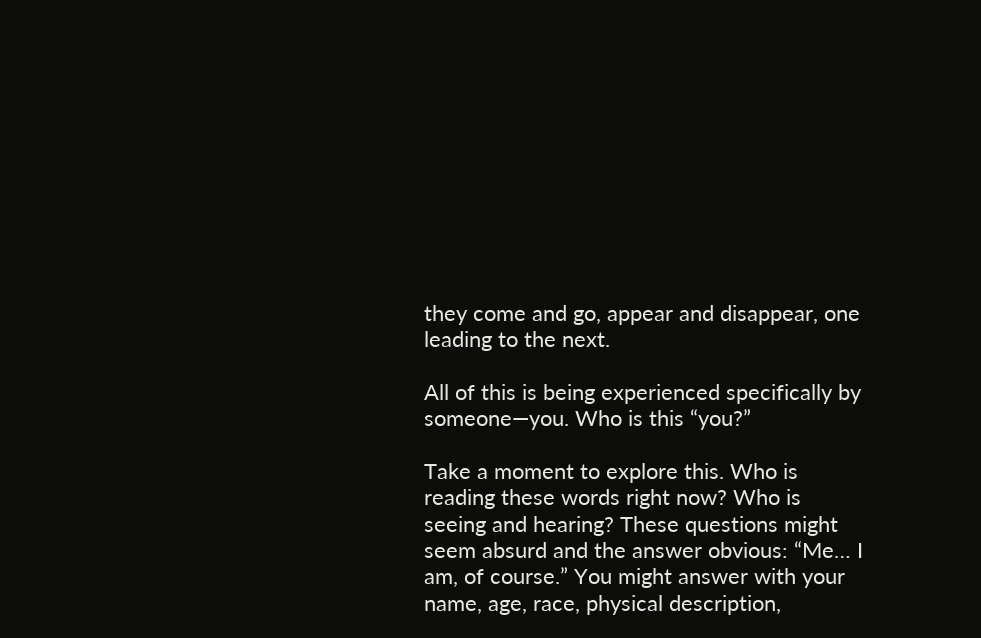they come and go, appear and disappear, one leading to the next.

All of this is being experienced specifically by someone—you. Who is this “you?”

Take a moment to explore this. Who is reading these words right now? Who is seeing and hearing? These questions might seem absurd and the answer obvious: “Me… I am, of course.” You might answer with your name, age, race, physical description,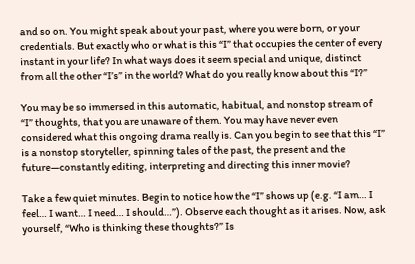and so on. You might speak about your past, where you were born, or your credentials. But exactly who or what is this “I” that occupies the center of every instant in your life? In what ways does it seem special and unique, distinct from all the other “I’s” in the world? What do you really know about this “I?”

You may be so immersed in this automatic, habitual, and nonstop stream of “I” thoughts, that you are unaware of them. You may have never even considered what this ongoing drama really is. Can you begin to see that this “I” is a nonstop storyteller, spinning tales of the past, the present and the future—constantly editing, interpreting and directing this inner movie?

Take a few quiet minutes. Begin to notice how the “I” shows up (e.g. “I am… I feel… I want… I need… I should…”). Observe each thought as it arises. Now, ask yourself, “Who is thinking these thoughts?” Is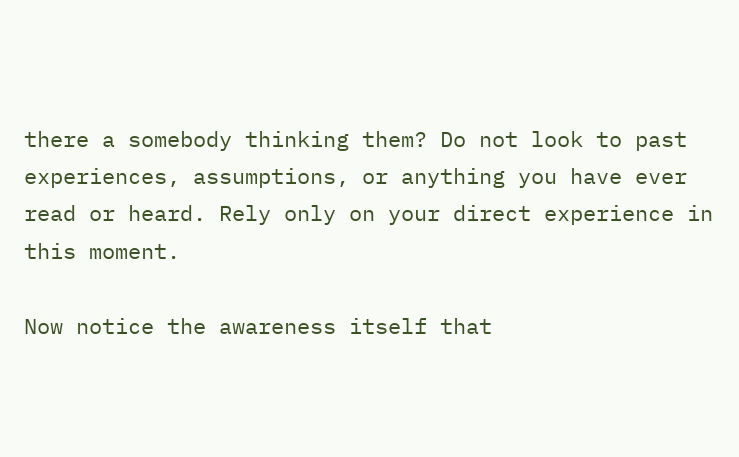there a somebody thinking them? Do not look to past experiences, assumptions, or anything you have ever read or heard. Rely only on your direct experience in this moment.

Now notice the awareness itself that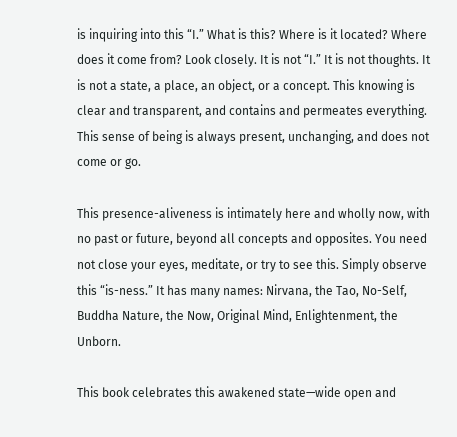is inquiring into this “I.” What is this? Where is it located? Where does it come from? Look closely. It is not “I.” It is not thoughts. It is not a state, a place, an object, or a concept. This knowing is clear and transparent, and contains and permeates everything. This sense of being is always present, unchanging, and does not come or go.

This presence-aliveness is intimately here and wholly now, with no past or future, beyond all concepts and opposites. You need not close your eyes, meditate, or try to see this. Simply observe this “is-ness.” It has many names: Nirvana, the Tao, No-Self, Buddha Nature, the Now, Original Mind, Enlightenment, the Unborn.

This book celebrates this awakened state—wide open and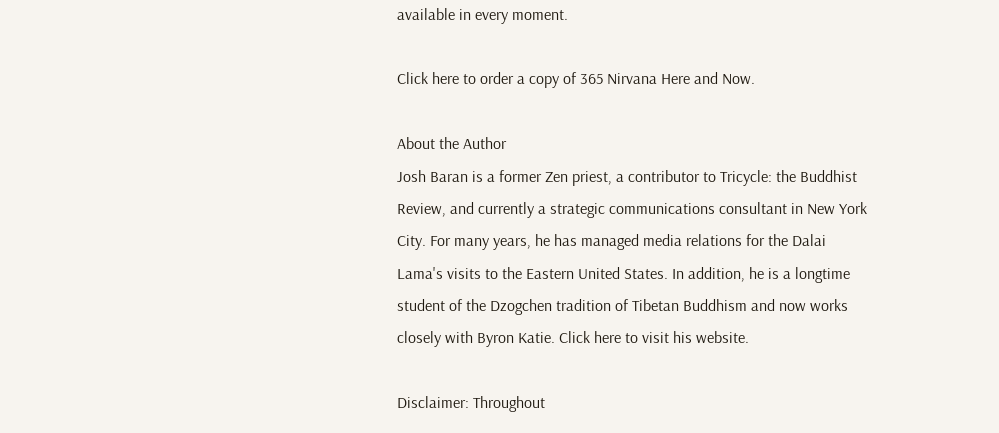available in every moment.

Click here to order a copy of 365 Nirvana Here and Now.

About the Author
Josh Baran is a former Zen priest, a contributor to Tricycle: the Buddhist Review, and currently a strategic communications consultant in New York City. For many years, he has managed media relations for the Dalai Lama's visits to the Eastern United States. In addition, he is a longtime student of the Dzogchen tradition of Tibetan Buddhism and now works closely with Byron Katie. Click here to visit his website.

Disclaimer: Throughout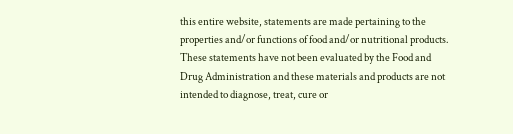this entire website, statements are made pertaining to the properties and/or functions of food and/or nutritional products. These statements have not been evaluated by the Food and Drug Administration and these materials and products are not intended to diagnose, treat, cure or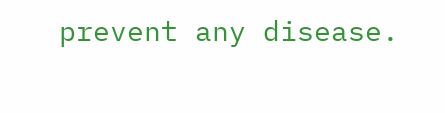prevent any disease.